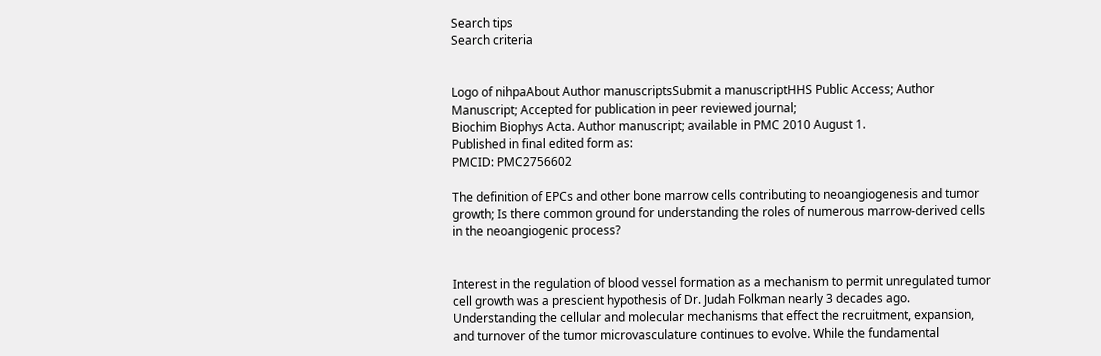Search tips
Search criteria


Logo of nihpaAbout Author manuscriptsSubmit a manuscriptHHS Public Access; Author Manuscript; Accepted for publication in peer reviewed journal;
Biochim Biophys Acta. Author manuscript; available in PMC 2010 August 1.
Published in final edited form as:
PMCID: PMC2756602

The definition of EPCs and other bone marrow cells contributing to neoangiogenesis and tumor growth; Is there common ground for understanding the roles of numerous marrow-derived cells in the neoangiogenic process?


Interest in the regulation of blood vessel formation as a mechanism to permit unregulated tumor cell growth was a prescient hypothesis of Dr. Judah Folkman nearly 3 decades ago. Understanding the cellular and molecular mechanisms that effect the recruitment, expansion, and turnover of the tumor microvasculature continues to evolve. While the fundamental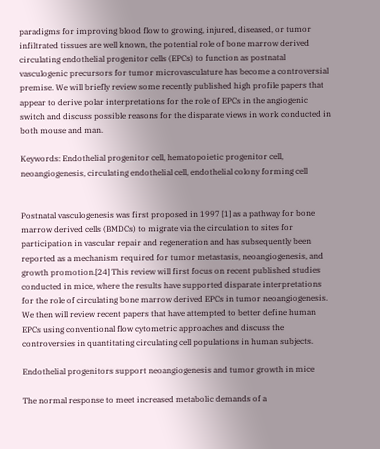paradigms for improving blood flow to growing, injured, diseased, or tumor infiltrated tissues are well known, the potential role of bone marrow derived circulating endothelial progenitor cells (EPCs) to function as postnatal vasculogenic precursors for tumor microvasculature has become a controversial premise. We will briefly review some recently published high profile papers that appear to derive polar interpretations for the role of EPCs in the angiogenic switch and discuss possible reasons for the disparate views in work conducted in both mouse and man.

Keywords: Endothelial progenitor cell, hematopoietic progenitor cell, neoangiogenesis, circulating endothelial cell, endothelial colony forming cell


Postnatal vasculogenesis was first proposed in 1997 [1] as a pathway for bone marrow derived cells (BMDCs) to migrate via the circulation to sites for participation in vascular repair and regeneration and has subsequently been reported as a mechanism required for tumor metastasis, neoangiogenesis, and growth promotion.[24] This review will first focus on recent published studies conducted in mice, where the results have supported disparate interpretations for the role of circulating bone marrow derived EPCs in tumor neoangiogenesis. We then will review recent papers that have attempted to better define human EPCs using conventional flow cytometric approaches and discuss the controversies in quantitating circulating cell populations in human subjects.

Endothelial progenitors support neoangiogenesis and tumor growth in mice

The normal response to meet increased metabolic demands of a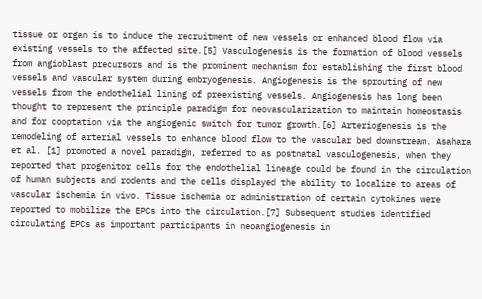tissue or organ is to induce the recruitment of new vessels or enhanced blood flow via existing vessels to the affected site.[5] Vasculogenesis is the formation of blood vessels from angioblast precursors and is the prominent mechanism for establishing the first blood vessels and vascular system during embryogenesis. Angiogenesis is the sprouting of new vessels from the endothelial lining of preexisting vessels. Angiogenesis has long been thought to represent the principle paradigm for neovascularization to maintain homeostasis and for cooptation via the angiogenic switch for tumor growth.[6] Arteriogenesis is the remodeling of arterial vessels to enhance blood flow to the vascular bed downstream. Asahara et al. [1] promoted a novel paradigm, referred to as postnatal vasculogenesis, when they reported that progenitor cells for the endothelial lineage could be found in the circulation of human subjects and rodents and the cells displayed the ability to localize to areas of vascular ischemia in vivo. Tissue ischemia or administration of certain cytokines were reported to mobilize the EPCs into the circulation.[7] Subsequent studies identified circulating EPCs as important participants in neoangiogenesis in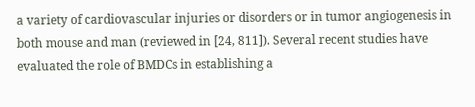a variety of cardiovascular injuries or disorders or in tumor angiogenesis in both mouse and man (reviewed in [24, 811]). Several recent studies have evaluated the role of BMDCs in establishing a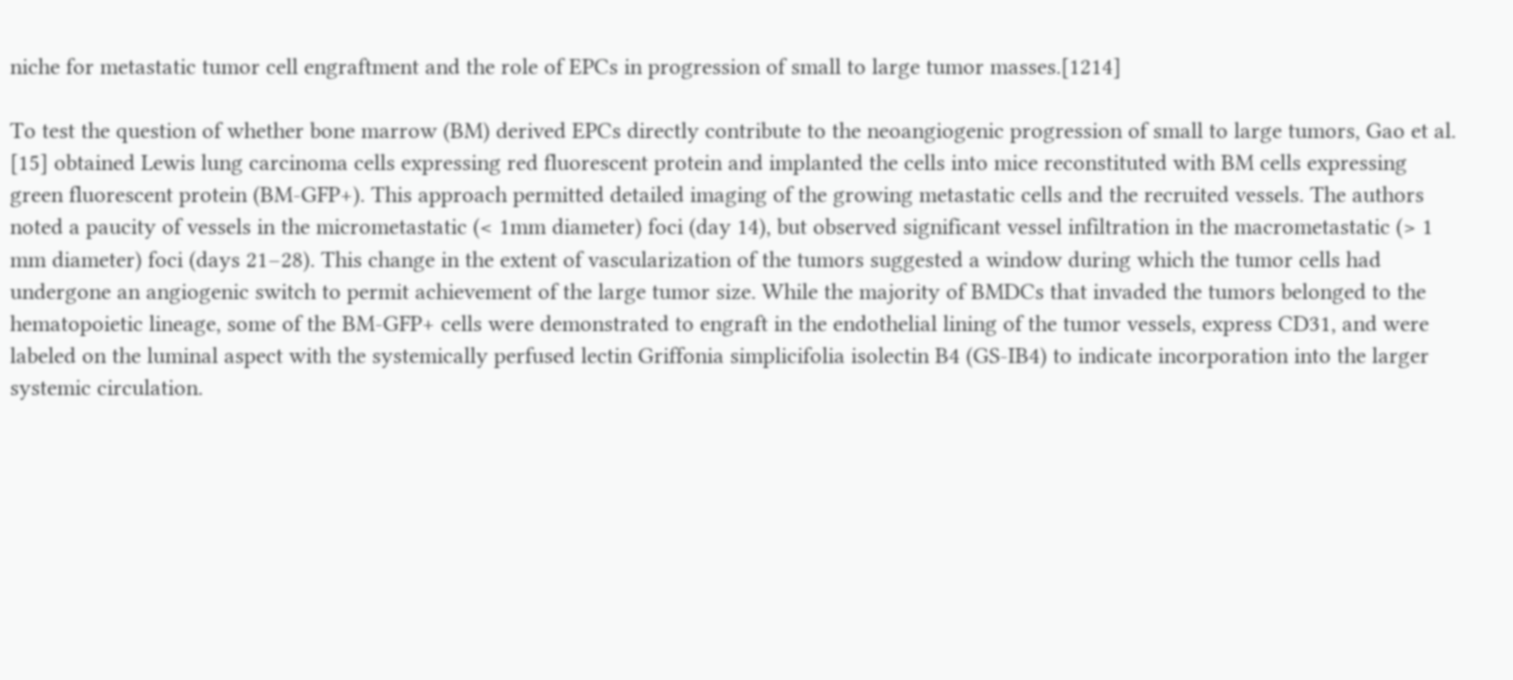niche for metastatic tumor cell engraftment and the role of EPCs in progression of small to large tumor masses.[1214]

To test the question of whether bone marrow (BM) derived EPCs directly contribute to the neoangiogenic progression of small to large tumors, Gao et al. [15] obtained Lewis lung carcinoma cells expressing red fluorescent protein and implanted the cells into mice reconstituted with BM cells expressing green fluorescent protein (BM-GFP+). This approach permitted detailed imaging of the growing metastatic cells and the recruited vessels. The authors noted a paucity of vessels in the micrometastatic (< 1mm diameter) foci (day 14), but observed significant vessel infiltration in the macrometastatic (> 1 mm diameter) foci (days 21–28). This change in the extent of vascularization of the tumors suggested a window during which the tumor cells had undergone an angiogenic switch to permit achievement of the large tumor size. While the majority of BMDCs that invaded the tumors belonged to the hematopoietic lineage, some of the BM-GFP+ cells were demonstrated to engraft in the endothelial lining of the tumor vessels, express CD31, and were labeled on the luminal aspect with the systemically perfused lectin Griffonia simplicifolia isolectin B4 (GS-IB4) to indicate incorporation into the larger systemic circulation.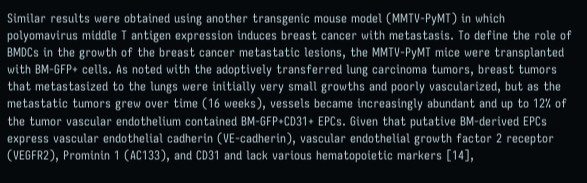Similar results were obtained using another transgenic mouse model (MMTV-PyMT) in which polyomavirus middle T antigen expression induces breast cancer with metastasis. To define the role of BMDCs in the growth of the breast cancer metastatic lesions, the MMTV-PyMT mice were transplanted with BM-GFP+ cells. As noted with the adoptively transferred lung carcinoma tumors, breast tumors that metastasized to the lungs were initially very small growths and poorly vascularized, but as the metastatic tumors grew over time (16 weeks), vessels became increasingly abundant and up to 12% of the tumor vascular endothelium contained BM-GFP+CD31+ EPCs. Given that putative BM-derived EPCs express vascular endothelial cadherin (VE-cadherin), vascular endothelial growth factor 2 receptor (VEGFR2), Prominin 1 (AC133), and CD31 and lack various hematopoietic markers [14],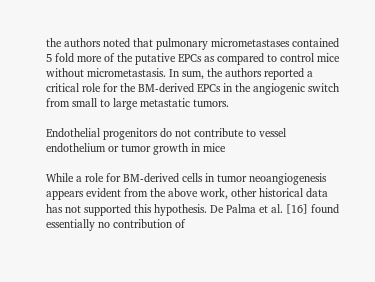the authors noted that pulmonary micrometastases contained 5 fold more of the putative EPCs as compared to control mice without micrometastasis. In sum, the authors reported a critical role for the BM-derived EPCs in the angiogenic switch from small to large metastatic tumors.

Endothelial progenitors do not contribute to vessel endothelium or tumor growth in mice

While a role for BM-derived cells in tumor neoangiogenesis appears evident from the above work, other historical data has not supported this hypothesis. De Palma et al. [16] found essentially no contribution of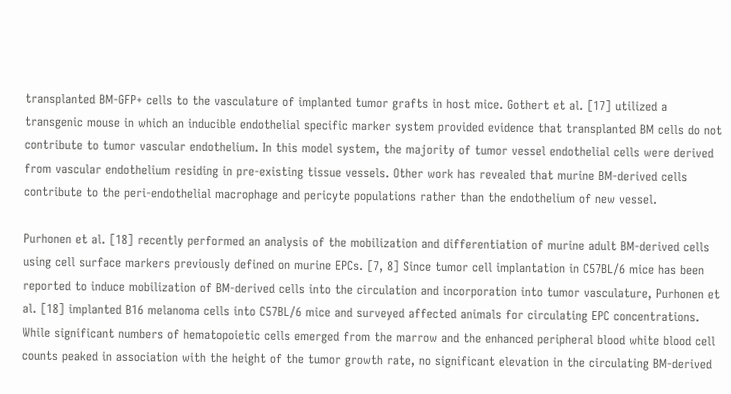transplanted BM-GFP+ cells to the vasculature of implanted tumor grafts in host mice. Gothert et al. [17] utilized a transgenic mouse in which an inducible endothelial specific marker system provided evidence that transplanted BM cells do not contribute to tumor vascular endothelium. In this model system, the majority of tumor vessel endothelial cells were derived from vascular endothelium residing in pre-existing tissue vessels. Other work has revealed that murine BM-derived cells contribute to the peri-endothelial macrophage and pericyte populations rather than the endothelium of new vessel.

Purhonen et al. [18] recently performed an analysis of the mobilization and differentiation of murine adult BM-derived cells using cell surface markers previously defined on murine EPCs. [7, 8] Since tumor cell implantation in C57BL/6 mice has been reported to induce mobilization of BM-derived cells into the circulation and incorporation into tumor vasculature, Purhonen et al. [18] implanted B16 melanoma cells into C57BL/6 mice and surveyed affected animals for circulating EPC concentrations. While significant numbers of hematopoietic cells emerged from the marrow and the enhanced peripheral blood white blood cell counts peaked in association with the height of the tumor growth rate, no significant elevation in the circulating BM-derived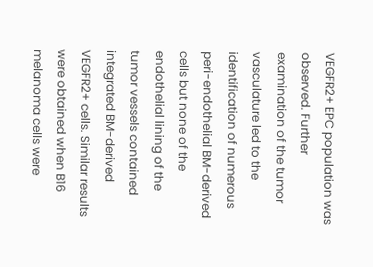VEGFR2+ EPC population was observed. Further examination of the tumor vasculature led to the identification of numerous peri-endothelial BM-derived cells but none of the endothelial lining of the tumor vessels contained integrated BM-derived VEGFR2+ cells. Similar results were obtained when B16 melanoma cells were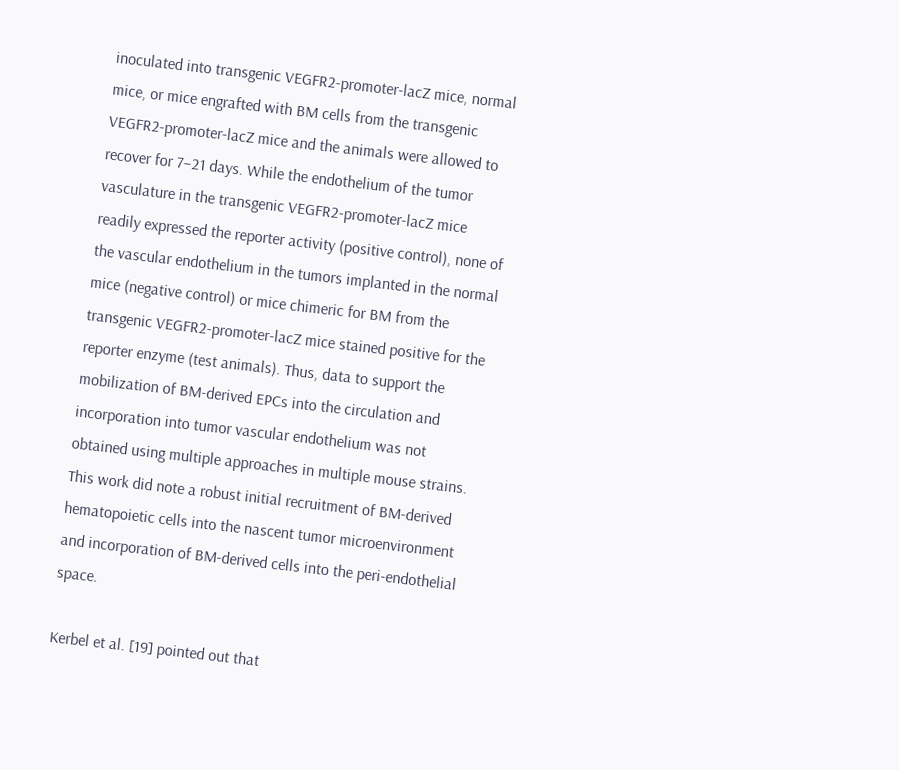inoculated into transgenic VEGFR2-promoter-lacZ mice, normal mice, or mice engrafted with BM cells from the transgenic VEGFR2-promoter-lacZ mice and the animals were allowed to recover for 7–21 days. While the endothelium of the tumor vasculature in the transgenic VEGFR2-promoter-lacZ mice readily expressed the reporter activity (positive control), none of the vascular endothelium in the tumors implanted in the normal mice (negative control) or mice chimeric for BM from the transgenic VEGFR2-promoter-lacZ mice stained positive for the reporter enzyme (test animals). Thus, data to support the mobilization of BM-derived EPCs into the circulation and incorporation into tumor vascular endothelium was not obtained using multiple approaches in multiple mouse strains. This work did note a robust initial recruitment of BM-derived hematopoietic cells into the nascent tumor microenvironment and incorporation of BM-derived cells into the peri-endothelial space.

Kerbel et al. [19] pointed out that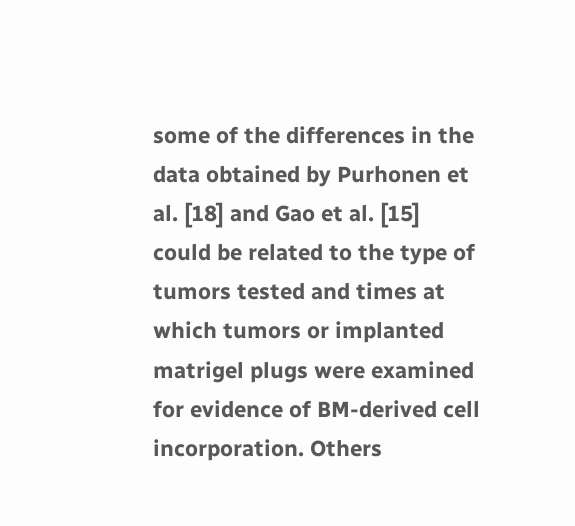some of the differences in the data obtained by Purhonen et al. [18] and Gao et al. [15] could be related to the type of tumors tested and times at which tumors or implanted matrigel plugs were examined for evidence of BM-derived cell incorporation. Others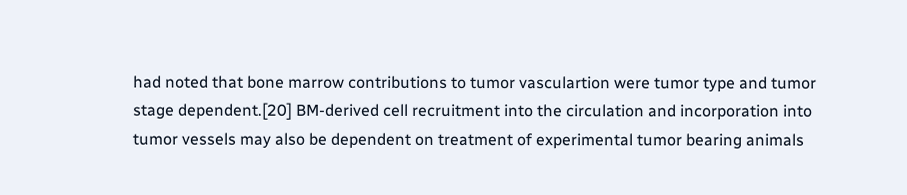had noted that bone marrow contributions to tumor vasculartion were tumor type and tumor stage dependent.[20] BM-derived cell recruitment into the circulation and incorporation into tumor vessels may also be dependent on treatment of experimental tumor bearing animals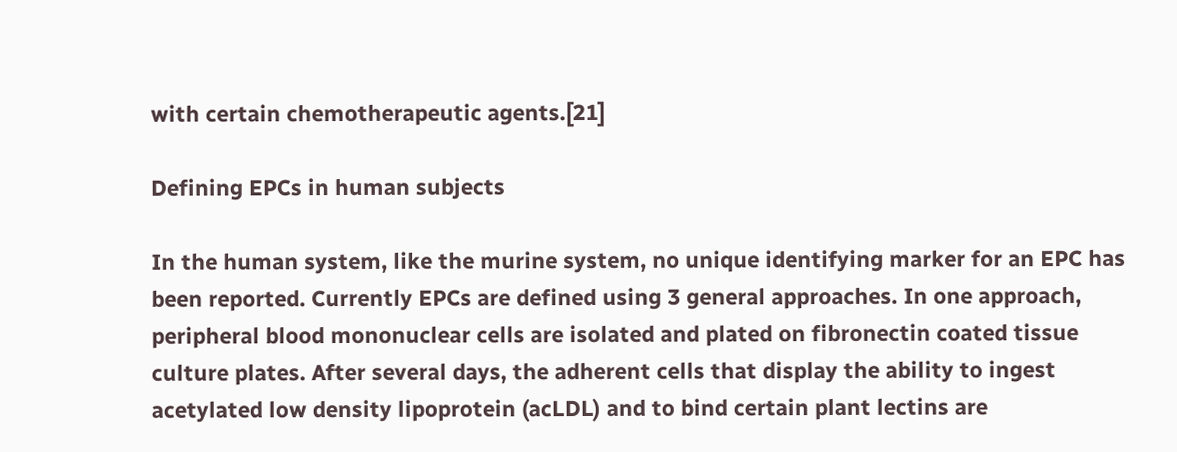with certain chemotherapeutic agents.[21]

Defining EPCs in human subjects

In the human system, like the murine system, no unique identifying marker for an EPC has been reported. Currently EPCs are defined using 3 general approaches. In one approach, peripheral blood mononuclear cells are isolated and plated on fibronectin coated tissue culture plates. After several days, the adherent cells that display the ability to ingest acetylated low density lipoprotein (acLDL) and to bind certain plant lectins are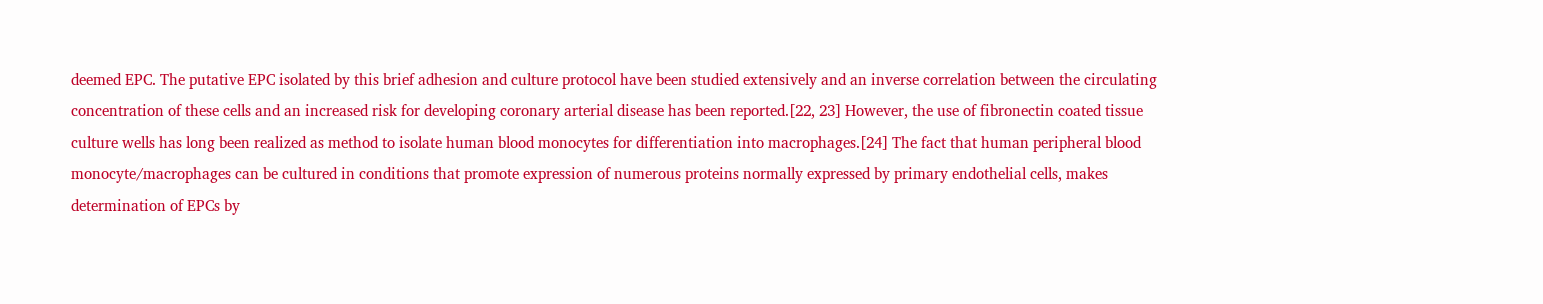deemed EPC. The putative EPC isolated by this brief adhesion and culture protocol have been studied extensively and an inverse correlation between the circulating concentration of these cells and an increased risk for developing coronary arterial disease has been reported.[22, 23] However, the use of fibronectin coated tissue culture wells has long been realized as method to isolate human blood monocytes for differentiation into macrophages.[24] The fact that human peripheral blood monocyte/macrophages can be cultured in conditions that promote expression of numerous proteins normally expressed by primary endothelial cells, makes determination of EPCs by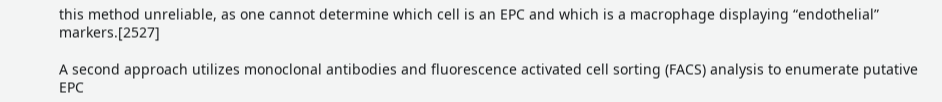this method unreliable, as one cannot determine which cell is an EPC and which is a macrophage displaying “endothelial” markers.[2527]

A second approach utilizes monoclonal antibodies and fluorescence activated cell sorting (FACS) analysis to enumerate putative EPC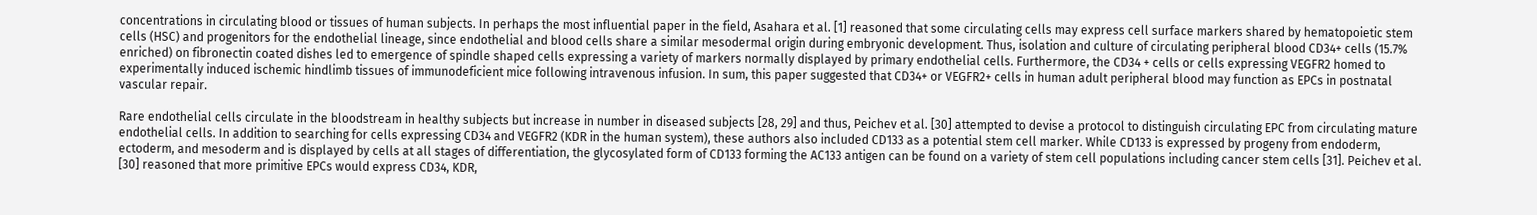concentrations in circulating blood or tissues of human subjects. In perhaps the most influential paper in the field, Asahara et al. [1] reasoned that some circulating cells may express cell surface markers shared by hematopoietic stem cells (HSC) and progenitors for the endothelial lineage, since endothelial and blood cells share a similar mesodermal origin during embryonic development. Thus, isolation and culture of circulating peripheral blood CD34+ cells (15.7% enriched) on fibronectin coated dishes led to emergence of spindle shaped cells expressing a variety of markers normally displayed by primary endothelial cells. Furthermore, the CD34 + cells or cells expressing VEGFR2 homed to experimentally induced ischemic hindlimb tissues of immunodeficient mice following intravenous infusion. In sum, this paper suggested that CD34+ or VEGFR2+ cells in human adult peripheral blood may function as EPCs in postnatal vascular repair.

Rare endothelial cells circulate in the bloodstream in healthy subjects but increase in number in diseased subjects [28, 29] and thus, Peichev et al. [30] attempted to devise a protocol to distinguish circulating EPC from circulating mature endothelial cells. In addition to searching for cells expressing CD34 and VEGFR2 (KDR in the human system), these authors also included CD133 as a potential stem cell marker. While CD133 is expressed by progeny from endoderm, ectoderm, and mesoderm and is displayed by cells at all stages of differentiation, the glycosylated form of CD133 forming the AC133 antigen can be found on a variety of stem cell populations including cancer stem cells [31]. Peichev et al. [30] reasoned that more primitive EPCs would express CD34, KDR,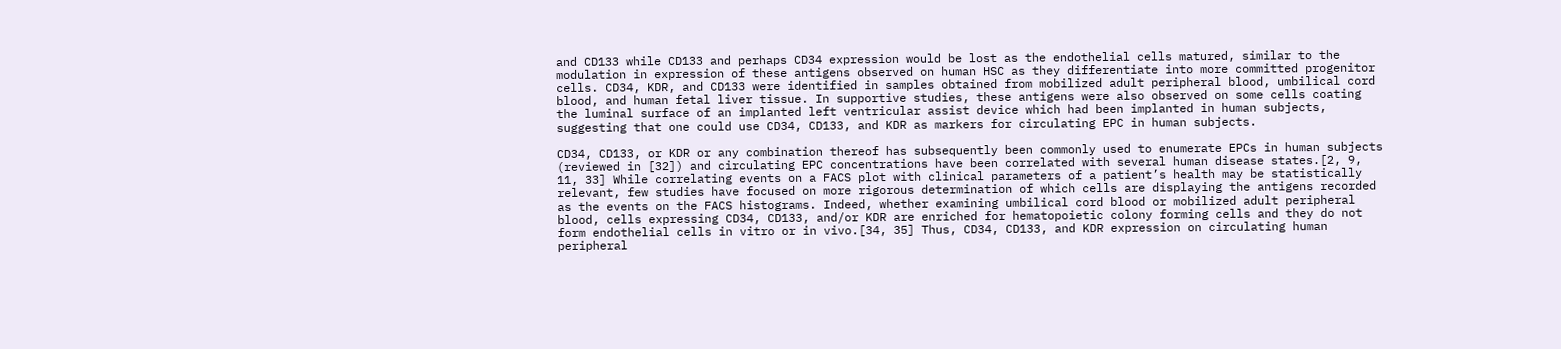and CD133 while CD133 and perhaps CD34 expression would be lost as the endothelial cells matured, similar to the modulation in expression of these antigens observed on human HSC as they differentiate into more committed progenitor cells. CD34, KDR, and CD133 were identified in samples obtained from mobilized adult peripheral blood, umbilical cord blood, and human fetal liver tissue. In supportive studies, these antigens were also observed on some cells coating the luminal surface of an implanted left ventricular assist device which had been implanted in human subjects, suggesting that one could use CD34, CD133, and KDR as markers for circulating EPC in human subjects.

CD34, CD133, or KDR or any combination thereof has subsequently been commonly used to enumerate EPCs in human subjects (reviewed in [32]) and circulating EPC concentrations have been correlated with several human disease states.[2, 9, 11, 33] While correlating events on a FACS plot with clinical parameters of a patient’s health may be statistically relevant, few studies have focused on more rigorous determination of which cells are displaying the antigens recorded as the events on the FACS histograms. Indeed, whether examining umbilical cord blood or mobilized adult peripheral blood, cells expressing CD34, CD133, and/or KDR are enriched for hematopoietic colony forming cells and they do not form endothelial cells in vitro or in vivo.[34, 35] Thus, CD34, CD133, and KDR expression on circulating human peripheral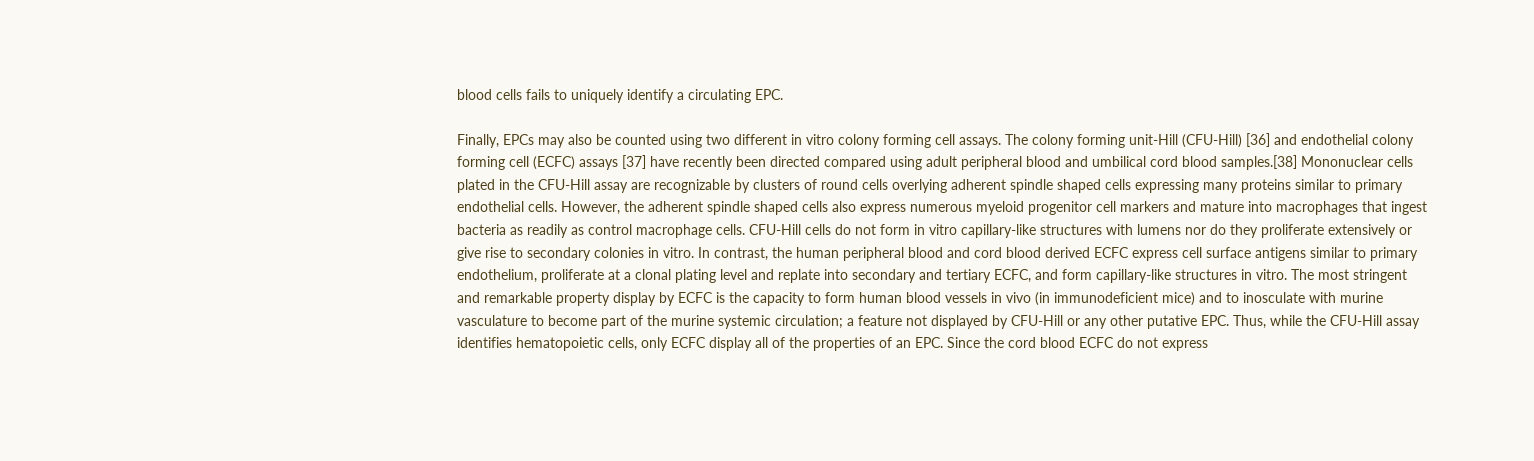blood cells fails to uniquely identify a circulating EPC.

Finally, EPCs may also be counted using two different in vitro colony forming cell assays. The colony forming unit-Hill (CFU-Hill) [36] and endothelial colony forming cell (ECFC) assays [37] have recently been directed compared using adult peripheral blood and umbilical cord blood samples.[38] Mononuclear cells plated in the CFU-Hill assay are recognizable by clusters of round cells overlying adherent spindle shaped cells expressing many proteins similar to primary endothelial cells. However, the adherent spindle shaped cells also express numerous myeloid progenitor cell markers and mature into macrophages that ingest bacteria as readily as control macrophage cells. CFU-Hill cells do not form in vitro capillary-like structures with lumens nor do they proliferate extensively or give rise to secondary colonies in vitro. In contrast, the human peripheral blood and cord blood derived ECFC express cell surface antigens similar to primary endothelium, proliferate at a clonal plating level and replate into secondary and tertiary ECFC, and form capillary-like structures in vitro. The most stringent and remarkable property display by ECFC is the capacity to form human blood vessels in vivo (in immunodeficient mice) and to inosculate with murine vasculature to become part of the murine systemic circulation; a feature not displayed by CFU-Hill or any other putative EPC. Thus, while the CFU-Hill assay identifies hematopoietic cells, only ECFC display all of the properties of an EPC. Since the cord blood ECFC do not express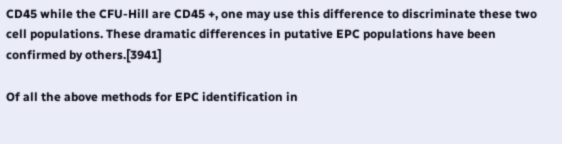CD45 while the CFU-Hill are CD45 +, one may use this difference to discriminate these two cell populations. These dramatic differences in putative EPC populations have been confirmed by others.[3941]

Of all the above methods for EPC identification in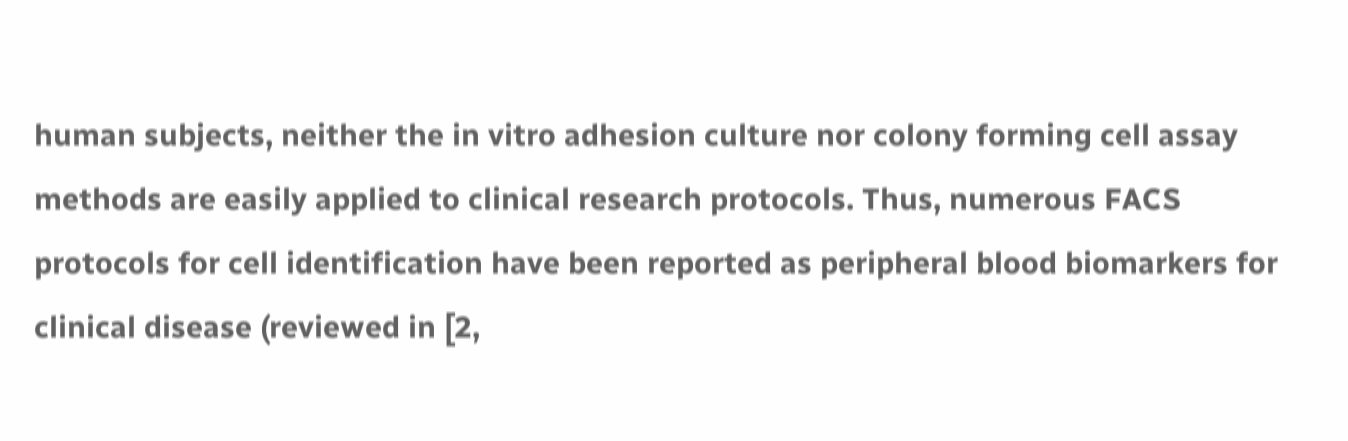human subjects, neither the in vitro adhesion culture nor colony forming cell assay methods are easily applied to clinical research protocols. Thus, numerous FACS protocols for cell identification have been reported as peripheral blood biomarkers for clinical disease (reviewed in [2,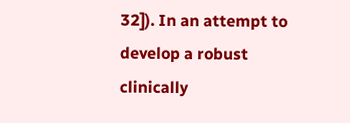32]). In an attempt to develop a robust clinically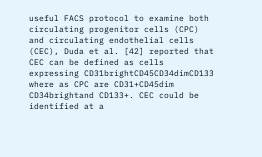useful FACS protocol to examine both circulating progenitor cells (CPC) and circulating endothelial cells (CEC), Duda et al. [42] reported that CEC can be defined as cells expressing CD31brightCD45CD34dimCD133 where as CPC are CD31+CD45dim CD34brightand CD133+. CEC could be identified at a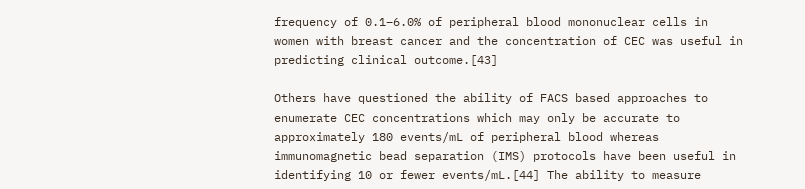frequency of 0.1–6.0% of peripheral blood mononuclear cells in women with breast cancer and the concentration of CEC was useful in predicting clinical outcome.[43]

Others have questioned the ability of FACS based approaches to enumerate CEC concentrations which may only be accurate to approximately 180 events/mL of peripheral blood whereas immunomagnetic bead separation (IMS) protocols have been useful in identifying 10 or fewer events/mL.[44] The ability to measure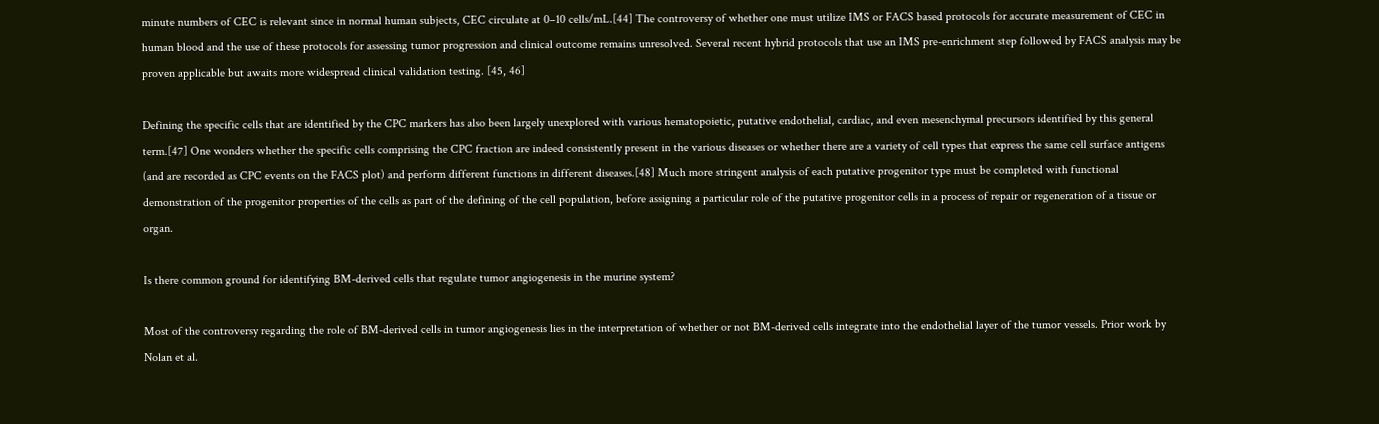minute numbers of CEC is relevant since in normal human subjects, CEC circulate at 0–10 cells/mL.[44] The controversy of whether one must utilize IMS or FACS based protocols for accurate measurement of CEC in human blood and the use of these protocols for assessing tumor progression and clinical outcome remains unresolved. Several recent hybrid protocols that use an IMS pre-enrichment step followed by FACS analysis may be proven applicable but awaits more widespread clinical validation testing. [45, 46]

Defining the specific cells that are identified by the CPC markers has also been largely unexplored with various hematopoietic, putative endothelial, cardiac, and even mesenchymal precursors identified by this general term.[47] One wonders whether the specific cells comprising the CPC fraction are indeed consistently present in the various diseases or whether there are a variety of cell types that express the same cell surface antigens (and are recorded as CPC events on the FACS plot) and perform different functions in different diseases.[48] Much more stringent analysis of each putative progenitor type must be completed with functional demonstration of the progenitor properties of the cells as part of the defining of the cell population, before assigning a particular role of the putative progenitor cells in a process of repair or regeneration of a tissue or organ.

Is there common ground for identifying BM-derived cells that regulate tumor angiogenesis in the murine system?

Most of the controversy regarding the role of BM-derived cells in tumor angiogenesis lies in the interpretation of whether or not BM-derived cells integrate into the endothelial layer of the tumor vessels. Prior work by Nolan et al.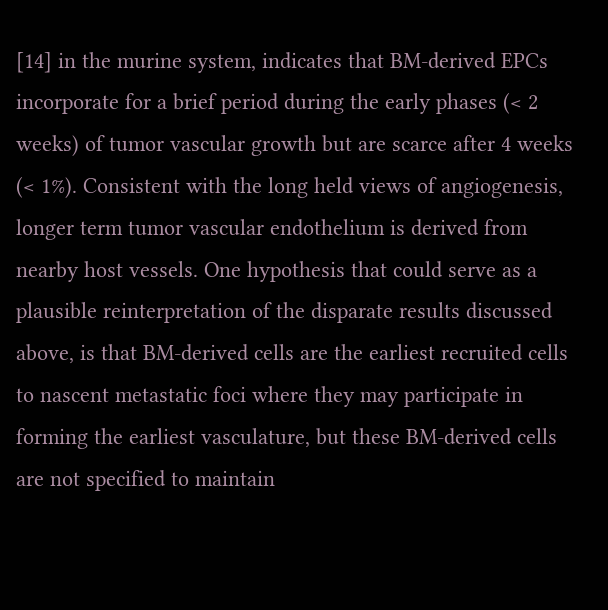[14] in the murine system, indicates that BM-derived EPCs incorporate for a brief period during the early phases (< 2 weeks) of tumor vascular growth but are scarce after 4 weeks (< 1%). Consistent with the long held views of angiogenesis, longer term tumor vascular endothelium is derived from nearby host vessels. One hypothesis that could serve as a plausible reinterpretation of the disparate results discussed above, is that BM-derived cells are the earliest recruited cells to nascent metastatic foci where they may participate in forming the earliest vasculature, but these BM-derived cells are not specified to maintain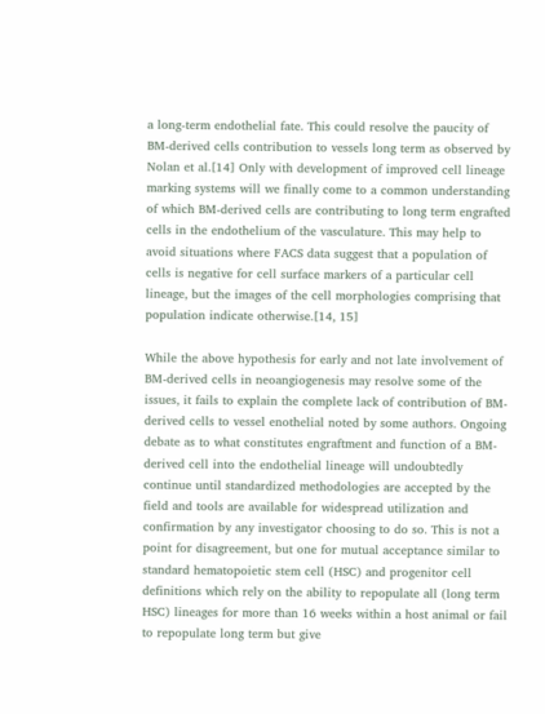a long-term endothelial fate. This could resolve the paucity of BM-derived cells contribution to vessels long term as observed by Nolan et al.[14] Only with development of improved cell lineage marking systems will we finally come to a common understanding of which BM-derived cells are contributing to long term engrafted cells in the endothelium of the vasculature. This may help to avoid situations where FACS data suggest that a population of cells is negative for cell surface markers of a particular cell lineage, but the images of the cell morphologies comprising that population indicate otherwise.[14, 15]

While the above hypothesis for early and not late involvement of BM-derived cells in neoangiogenesis may resolve some of the issues, it fails to explain the complete lack of contribution of BM-derived cells to vessel enothelial noted by some authors. Ongoing debate as to what constitutes engraftment and function of a BM-derived cell into the endothelial lineage will undoubtedly continue until standardized methodologies are accepted by the field and tools are available for widespread utilization and confirmation by any investigator choosing to do so. This is not a point for disagreement, but one for mutual acceptance similar to standard hematopoietic stem cell (HSC) and progenitor cell definitions which rely on the ability to repopulate all (long term HSC) lineages for more than 16 weeks within a host animal or fail to repopulate long term but give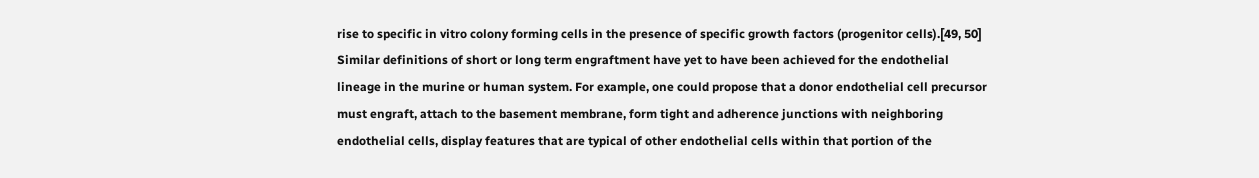rise to specific in vitro colony forming cells in the presence of specific growth factors (progenitor cells).[49, 50] Similar definitions of short or long term engraftment have yet to have been achieved for the endothelial lineage in the murine or human system. For example, one could propose that a donor endothelial cell precursor must engraft, attach to the basement membrane, form tight and adherence junctions with neighboring endothelial cells, display features that are typical of other endothelial cells within that portion of the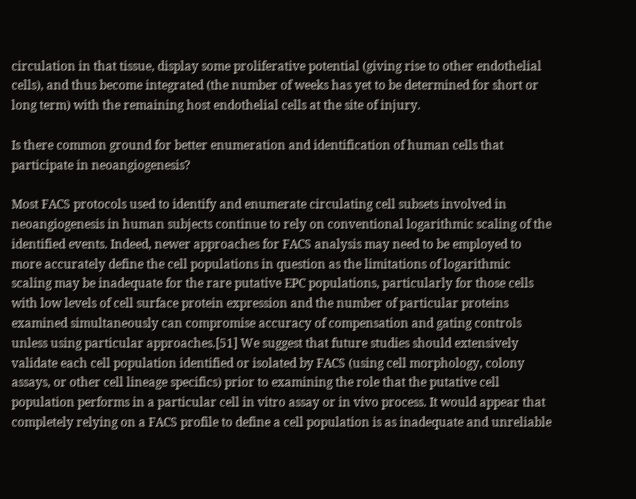circulation in that tissue, display some proliferative potential (giving rise to other endothelial cells), and thus become integrated (the number of weeks has yet to be determined for short or long term) with the remaining host endothelial cells at the site of injury.

Is there common ground for better enumeration and identification of human cells that participate in neoangiogenesis?

Most FACS protocols used to identify and enumerate circulating cell subsets involved in neoangiogenesis in human subjects continue to rely on conventional logarithmic scaling of the identified events. Indeed, newer approaches for FACS analysis may need to be employed to more accurately define the cell populations in question as the limitations of logarithmic scaling may be inadequate for the rare putative EPC populations, particularly for those cells with low levels of cell surface protein expression and the number of particular proteins examined simultaneously can compromise accuracy of compensation and gating controls unless using particular approaches.[51] We suggest that future studies should extensively validate each cell population identified or isolated by FACS (using cell morphology, colony assays, or other cell lineage specifics) prior to examining the role that the putative cell population performs in a particular cell in vitro assay or in vivo process. It would appear that completely relying on a FACS profile to define a cell population is as inadequate and unreliable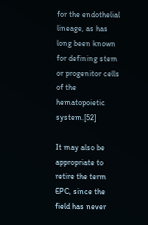for the endothelial lineage, as has long been known for defining stem or progenitor cells of the hematopoietic system.[52]

It may also be appropriate to retire the term EPC, since the field has never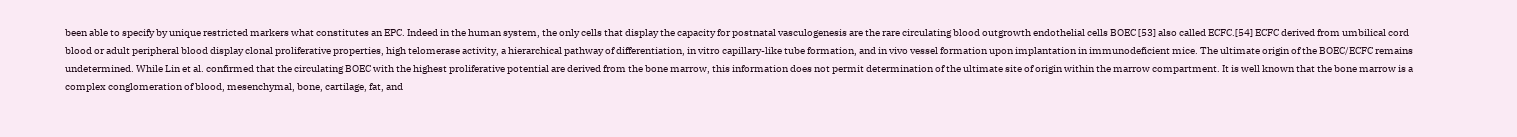been able to specify by unique restricted markers what constitutes an EPC. Indeed in the human system, the only cells that display the capacity for postnatal vasculogenesis are the rare circulating blood outgrowth endothelial cells BOEC [53] also called ECFC.[54] ECFC derived from umbilical cord blood or adult peripheral blood display clonal proliferative properties, high telomerase activity, a hierarchical pathway of differentiation, in vitro capillary-like tube formation, and in vivo vessel formation upon implantation in immunodeficient mice. The ultimate origin of the BOEC/ECFC remains undetermined. While Lin et al. confirmed that the circulating BOEC with the highest proliferative potential are derived from the bone marrow, this information does not permit determination of the ultimate site of origin within the marrow compartment. It is well known that the bone marrow is a complex conglomeration of blood, mesenchymal, bone, cartilage, fat, and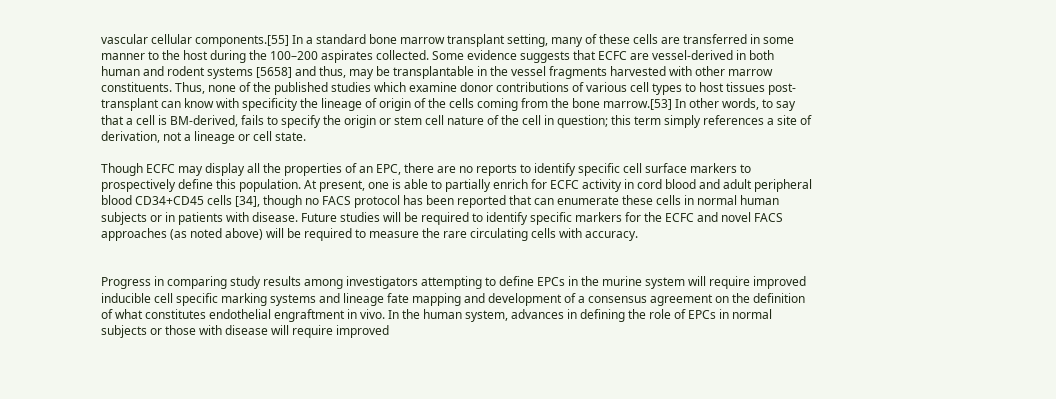vascular cellular components.[55] In a standard bone marrow transplant setting, many of these cells are transferred in some manner to the host during the 100–200 aspirates collected. Some evidence suggests that ECFC are vessel-derived in both human and rodent systems [5658] and thus, may be transplantable in the vessel fragments harvested with other marrow constituents. Thus, none of the published studies which examine donor contributions of various cell types to host tissues post-transplant can know with specificity the lineage of origin of the cells coming from the bone marrow.[53] In other words, to say that a cell is BM-derived, fails to specify the origin or stem cell nature of the cell in question; this term simply references a site of derivation, not a lineage or cell state.

Though ECFC may display all the properties of an EPC, there are no reports to identify specific cell surface markers to prospectively define this population. At present, one is able to partially enrich for ECFC activity in cord blood and adult peripheral blood CD34+CD45 cells [34], though no FACS protocol has been reported that can enumerate these cells in normal human subjects or in patients with disease. Future studies will be required to identify specific markers for the ECFC and novel FACS approaches (as noted above) will be required to measure the rare circulating cells with accuracy.


Progress in comparing study results among investigators attempting to define EPCs in the murine system will require improved inducible cell specific marking systems and lineage fate mapping and development of a consensus agreement on the definition of what constitutes endothelial engraftment in vivo. In the human system, advances in defining the role of EPCs in normal subjects or those with disease will require improved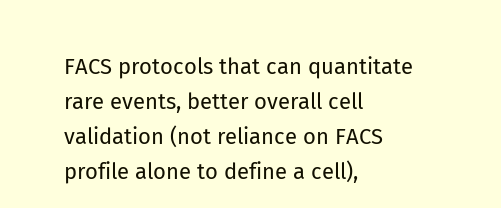FACS protocols that can quantitate rare events, better overall cell validation (not reliance on FACS profile alone to define a cell),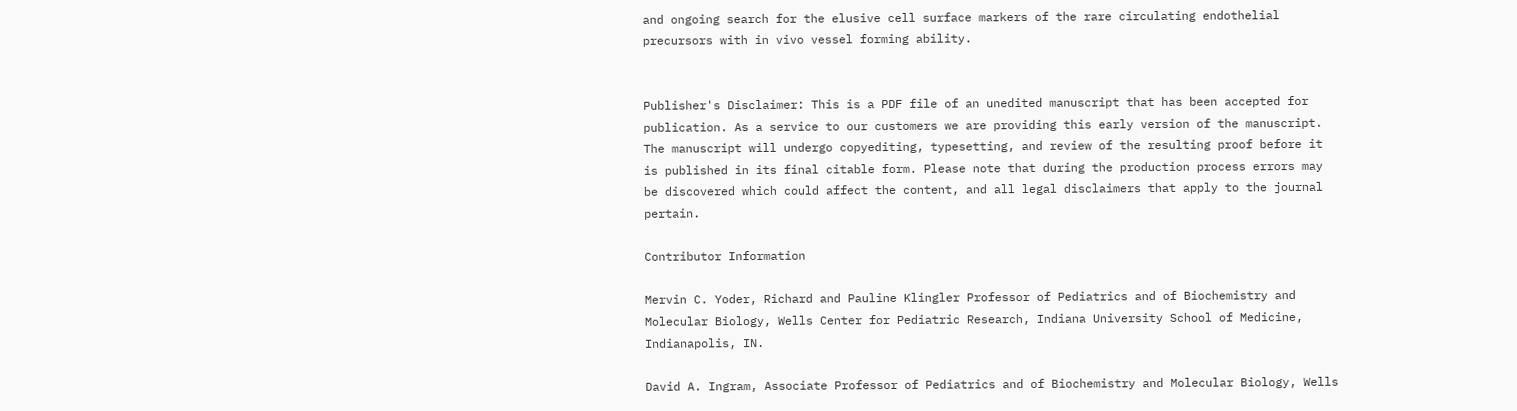and ongoing search for the elusive cell surface markers of the rare circulating endothelial precursors with in vivo vessel forming ability.


Publisher's Disclaimer: This is a PDF file of an unedited manuscript that has been accepted for publication. As a service to our customers we are providing this early version of the manuscript. The manuscript will undergo copyediting, typesetting, and review of the resulting proof before it is published in its final citable form. Please note that during the production process errors may be discovered which could affect the content, and all legal disclaimers that apply to the journal pertain.

Contributor Information

Mervin C. Yoder, Richard and Pauline Klingler Professor of Pediatrics and of Biochemistry and Molecular Biology, Wells Center for Pediatric Research, Indiana University School of Medicine, Indianapolis, IN.

David A. Ingram, Associate Professor of Pediatrics and of Biochemistry and Molecular Biology, Wells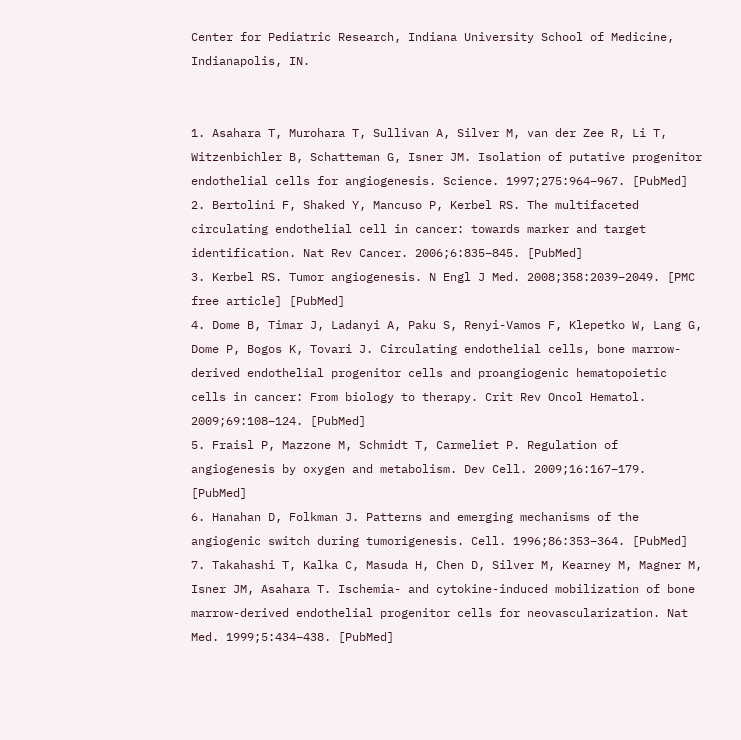Center for Pediatric Research, Indiana University School of Medicine, Indianapolis, IN.


1. Asahara T, Murohara T, Sullivan A, Silver M, van der Zee R, Li T, Witzenbichler B, Schatteman G, Isner JM. Isolation of putative progenitor endothelial cells for angiogenesis. Science. 1997;275:964–967. [PubMed]
2. Bertolini F, Shaked Y, Mancuso P, Kerbel RS. The multifaceted circulating endothelial cell in cancer: towards marker and target identification. Nat Rev Cancer. 2006;6:835–845. [PubMed]
3. Kerbel RS. Tumor angiogenesis. N Engl J Med. 2008;358:2039–2049. [PMC free article] [PubMed]
4. Dome B, Timar J, Ladanyi A, Paku S, Renyi-Vamos F, Klepetko W, Lang G, Dome P, Bogos K, Tovari J. Circulating endothelial cells, bone marrow-derived endothelial progenitor cells and proangiogenic hematopoietic cells in cancer: From biology to therapy. Crit Rev Oncol Hematol. 2009;69:108–124. [PubMed]
5. Fraisl P, Mazzone M, Schmidt T, Carmeliet P. Regulation of angiogenesis by oxygen and metabolism. Dev Cell. 2009;16:167–179. [PubMed]
6. Hanahan D, Folkman J. Patterns and emerging mechanisms of the angiogenic switch during tumorigenesis. Cell. 1996;86:353–364. [PubMed]
7. Takahashi T, Kalka C, Masuda H, Chen D, Silver M, Kearney M, Magner M, Isner JM, Asahara T. Ischemia- and cytokine-induced mobilization of bone marrow-derived endothelial progenitor cells for neovascularization. Nat Med. 1999;5:434–438. [PubMed]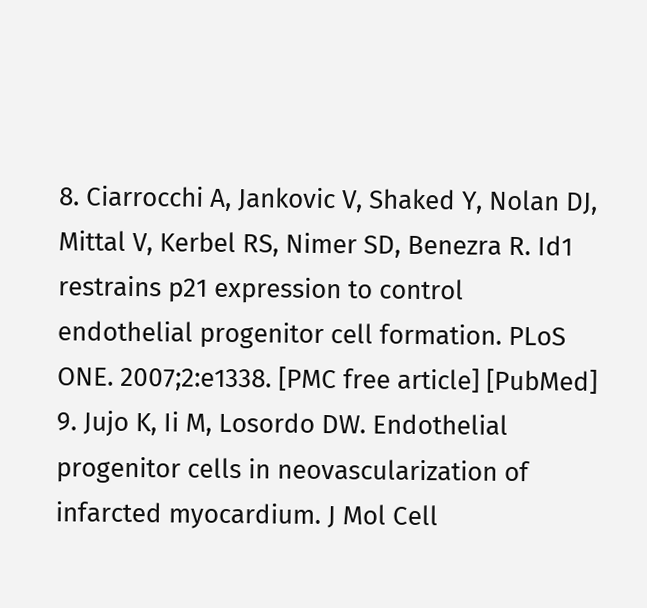8. Ciarrocchi A, Jankovic V, Shaked Y, Nolan DJ, Mittal V, Kerbel RS, Nimer SD, Benezra R. Id1 restrains p21 expression to control endothelial progenitor cell formation. PLoS ONE. 2007;2:e1338. [PMC free article] [PubMed]
9. Jujo K, Ii M, Losordo DW. Endothelial progenitor cells in neovascularization of infarcted myocardium. J Mol Cell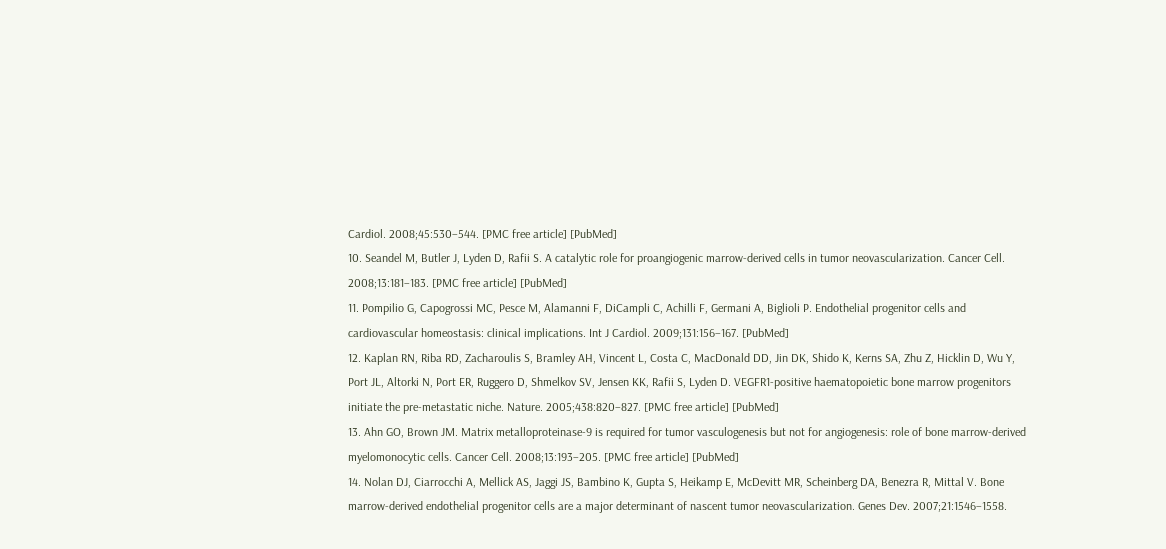Cardiol. 2008;45:530–544. [PMC free article] [PubMed]
10. Seandel M, Butler J, Lyden D, Rafii S. A catalytic role for proangiogenic marrow-derived cells in tumor neovascularization. Cancer Cell. 2008;13:181–183. [PMC free article] [PubMed]
11. Pompilio G, Capogrossi MC, Pesce M, Alamanni F, DiCampli C, Achilli F, Germani A, Biglioli P. Endothelial progenitor cells and cardiovascular homeostasis: clinical implications. Int J Cardiol. 2009;131:156–167. [PubMed]
12. Kaplan RN, Riba RD, Zacharoulis S, Bramley AH, Vincent L, Costa C, MacDonald DD, Jin DK, Shido K, Kerns SA, Zhu Z, Hicklin D, Wu Y, Port JL, Altorki N, Port ER, Ruggero D, Shmelkov SV, Jensen KK, Rafii S, Lyden D. VEGFR1-positive haematopoietic bone marrow progenitors initiate the pre-metastatic niche. Nature. 2005;438:820–827. [PMC free article] [PubMed]
13. Ahn GO, Brown JM. Matrix metalloproteinase-9 is required for tumor vasculogenesis but not for angiogenesis: role of bone marrow-derived myelomonocytic cells. Cancer Cell. 2008;13:193–205. [PMC free article] [PubMed]
14. Nolan DJ, Ciarrocchi A, Mellick AS, Jaggi JS, Bambino K, Gupta S, Heikamp E, McDevitt MR, Scheinberg DA, Benezra R, Mittal V. Bone marrow-derived endothelial progenitor cells are a major determinant of nascent tumor neovascularization. Genes Dev. 2007;21:1546–1558.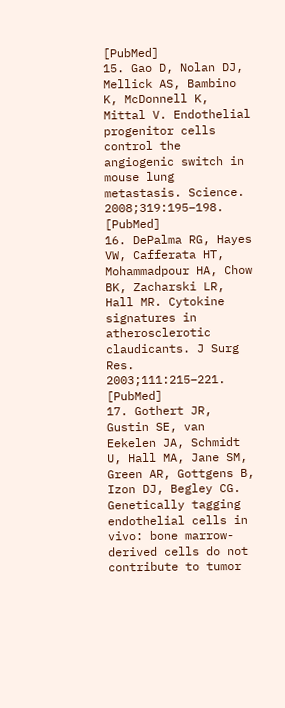[PubMed]
15. Gao D, Nolan DJ, Mellick AS, Bambino K, McDonnell K, Mittal V. Endothelial progenitor cells control the angiogenic switch in mouse lung metastasis. Science. 2008;319:195–198. [PubMed]
16. DePalma RG, Hayes VW, Cafferata HT, Mohammadpour HA, Chow BK, Zacharski LR, Hall MR. Cytokine signatures in atherosclerotic claudicants. J Surg Res. 2003;111:215–221. [PubMed]
17. Gothert JR, Gustin SE, van Eekelen JA, Schmidt U, Hall MA, Jane SM, Green AR, Gottgens B, Izon DJ, Begley CG. Genetically tagging endothelial cells in vivo: bone marrow-derived cells do not contribute to tumor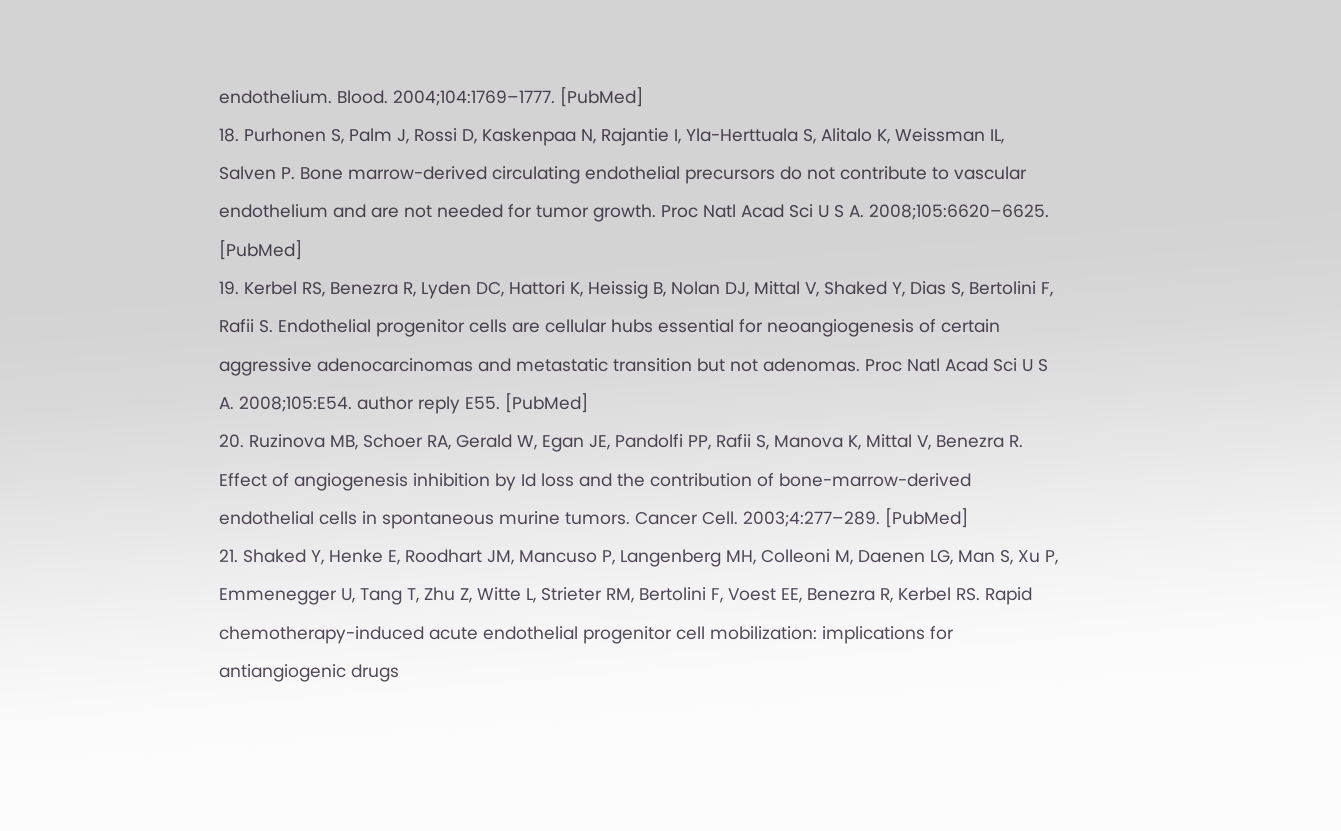endothelium. Blood. 2004;104:1769–1777. [PubMed]
18. Purhonen S, Palm J, Rossi D, Kaskenpaa N, Rajantie I, Yla-Herttuala S, Alitalo K, Weissman IL, Salven P. Bone marrow-derived circulating endothelial precursors do not contribute to vascular endothelium and are not needed for tumor growth. Proc Natl Acad Sci U S A. 2008;105:6620–6625. [PubMed]
19. Kerbel RS, Benezra R, Lyden DC, Hattori K, Heissig B, Nolan DJ, Mittal V, Shaked Y, Dias S, Bertolini F, Rafii S. Endothelial progenitor cells are cellular hubs essential for neoangiogenesis of certain aggressive adenocarcinomas and metastatic transition but not adenomas. Proc Natl Acad Sci U S A. 2008;105:E54. author reply E55. [PubMed]
20. Ruzinova MB, Schoer RA, Gerald W, Egan JE, Pandolfi PP, Rafii S, Manova K, Mittal V, Benezra R. Effect of angiogenesis inhibition by Id loss and the contribution of bone-marrow-derived endothelial cells in spontaneous murine tumors. Cancer Cell. 2003;4:277–289. [PubMed]
21. Shaked Y, Henke E, Roodhart JM, Mancuso P, Langenberg MH, Colleoni M, Daenen LG, Man S, Xu P, Emmenegger U, Tang T, Zhu Z, Witte L, Strieter RM, Bertolini F, Voest EE, Benezra R, Kerbel RS. Rapid chemotherapy-induced acute endothelial progenitor cell mobilization: implications for antiangiogenic drugs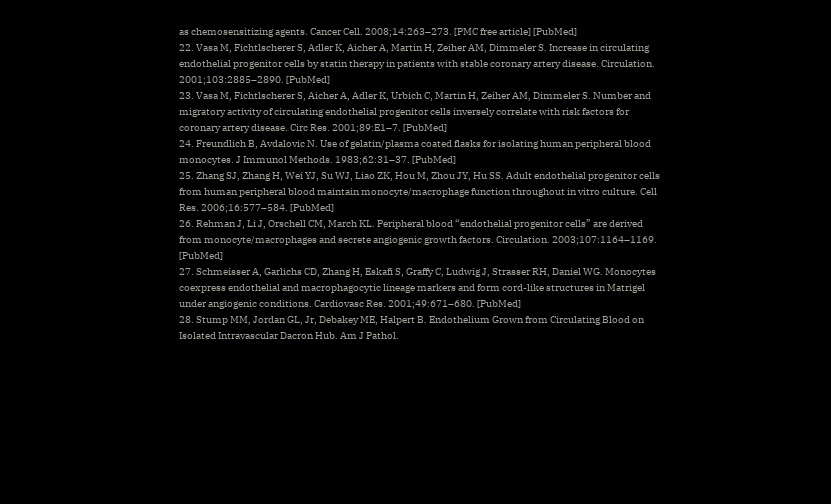as chemosensitizing agents. Cancer Cell. 2008;14:263–273. [PMC free article] [PubMed]
22. Vasa M, Fichtlscherer S, Adler K, Aicher A, Martin H, Zeiher AM, Dimmeler S. Increase in circulating endothelial progenitor cells by statin therapy in patients with stable coronary artery disease. Circulation. 2001;103:2885–2890. [PubMed]
23. Vasa M, Fichtlscherer S, Aicher A, Adler K, Urbich C, Martin H, Zeiher AM, Dimmeler S. Number and migratory activity of circulating endothelial progenitor cells inversely correlate with risk factors for coronary artery disease. Circ Res. 2001;89:E1–7. [PubMed]
24. Freundlich B, Avdalovic N. Use of gelatin/plasma coated flasks for isolating human peripheral blood monocytes. J Immunol Methods. 1983;62:31–37. [PubMed]
25. Zhang SJ, Zhang H, Wei YJ, Su WJ, Liao ZK, Hou M, Zhou JY, Hu SS. Adult endothelial progenitor cells from human peripheral blood maintain monocyte/macrophage function throughout in vitro culture. Cell Res. 2006;16:577–584. [PubMed]
26. Rehman J, Li J, Orschell CM, March KL. Peripheral blood “endothelial progenitor cells” are derived from monocyte/macrophages and secrete angiogenic growth factors. Circulation. 2003;107:1164–1169. [PubMed]
27. Schmeisser A, Garlichs CD, Zhang H, Eskafi S, Graffy C, Ludwig J, Strasser RH, Daniel WG. Monocytes coexpress endothelial and macrophagocytic lineage markers and form cord-like structures in Matrigel under angiogenic conditions. Cardiovasc Res. 2001;49:671–680. [PubMed]
28. Stump MM, Jordan GL, Jr, Debakey ME, Halpert B. Endothelium Grown from Circulating Blood on Isolated Intravascular Dacron Hub. Am J Pathol.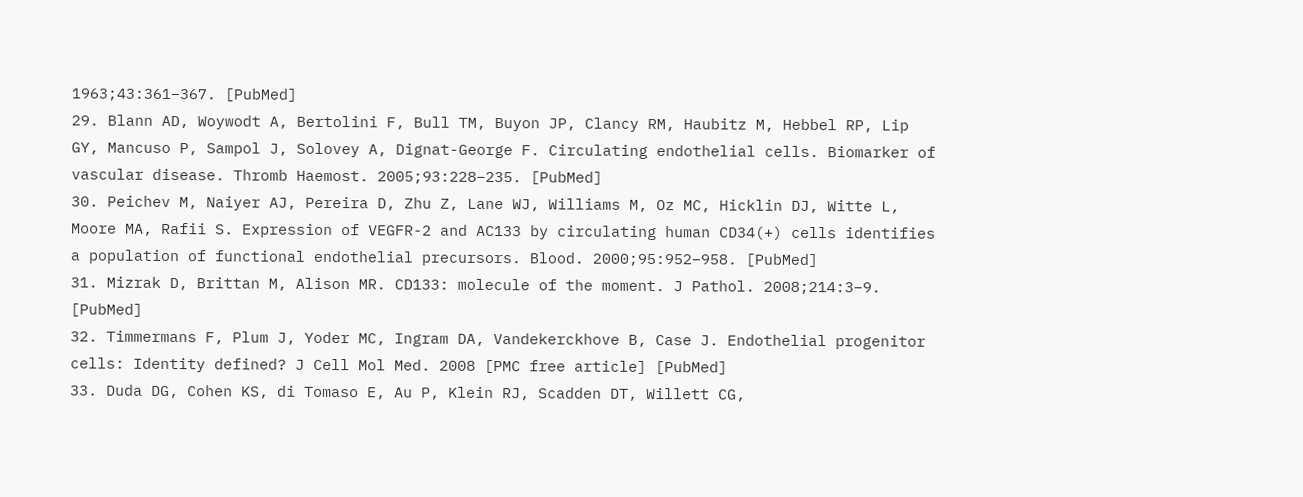1963;43:361–367. [PubMed]
29. Blann AD, Woywodt A, Bertolini F, Bull TM, Buyon JP, Clancy RM, Haubitz M, Hebbel RP, Lip GY, Mancuso P, Sampol J, Solovey A, Dignat-George F. Circulating endothelial cells. Biomarker of vascular disease. Thromb Haemost. 2005;93:228–235. [PubMed]
30. Peichev M, Naiyer AJ, Pereira D, Zhu Z, Lane WJ, Williams M, Oz MC, Hicklin DJ, Witte L, Moore MA, Rafii S. Expression of VEGFR-2 and AC133 by circulating human CD34(+) cells identifies a population of functional endothelial precursors. Blood. 2000;95:952–958. [PubMed]
31. Mizrak D, Brittan M, Alison MR. CD133: molecule of the moment. J Pathol. 2008;214:3–9. [PubMed]
32. Timmermans F, Plum J, Yoder MC, Ingram DA, Vandekerckhove B, Case J. Endothelial progenitor cells: Identity defined? J Cell Mol Med. 2008 [PMC free article] [PubMed]
33. Duda DG, Cohen KS, di Tomaso E, Au P, Klein RJ, Scadden DT, Willett CG,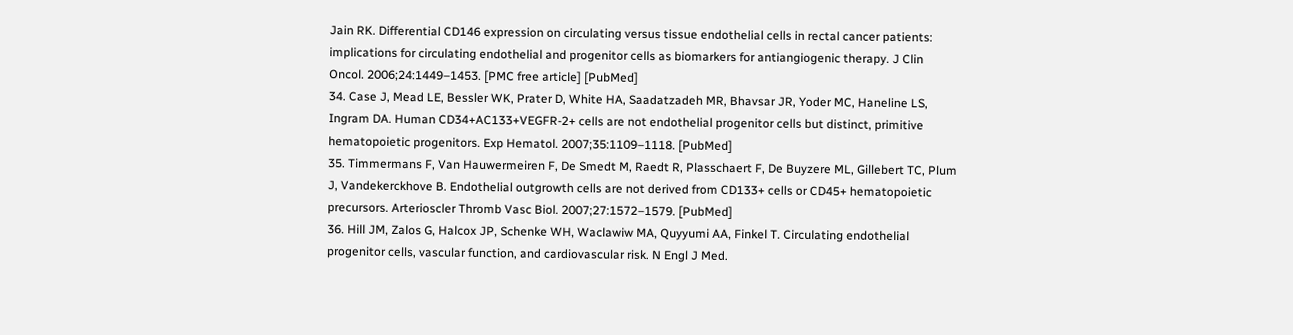Jain RK. Differential CD146 expression on circulating versus tissue endothelial cells in rectal cancer patients: implications for circulating endothelial and progenitor cells as biomarkers for antiangiogenic therapy. J Clin Oncol. 2006;24:1449–1453. [PMC free article] [PubMed]
34. Case J, Mead LE, Bessler WK, Prater D, White HA, Saadatzadeh MR, Bhavsar JR, Yoder MC, Haneline LS, Ingram DA. Human CD34+AC133+VEGFR-2+ cells are not endothelial progenitor cells but distinct, primitive hematopoietic progenitors. Exp Hematol. 2007;35:1109–1118. [PubMed]
35. Timmermans F, Van Hauwermeiren F, De Smedt M, Raedt R, Plasschaert F, De Buyzere ML, Gillebert TC, Plum J, Vandekerckhove B. Endothelial outgrowth cells are not derived from CD133+ cells or CD45+ hematopoietic precursors. Arterioscler Thromb Vasc Biol. 2007;27:1572–1579. [PubMed]
36. Hill JM, Zalos G, Halcox JP, Schenke WH, Waclawiw MA, Quyyumi AA, Finkel T. Circulating endothelial progenitor cells, vascular function, and cardiovascular risk. N Engl J Med.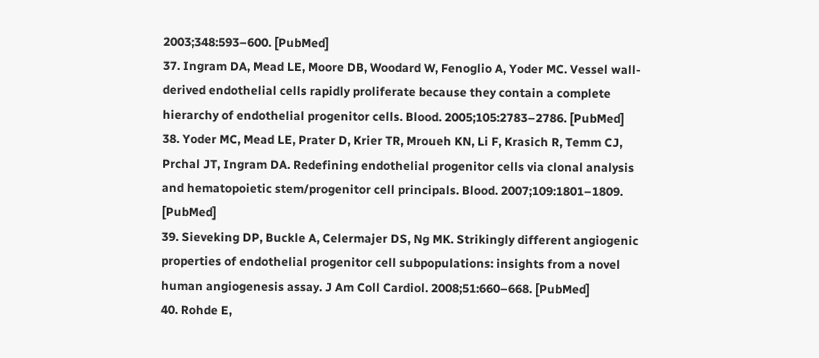2003;348:593–600. [PubMed]
37. Ingram DA, Mead LE, Moore DB, Woodard W, Fenoglio A, Yoder MC. Vessel wall-derived endothelial cells rapidly proliferate because they contain a complete hierarchy of endothelial progenitor cells. Blood. 2005;105:2783–2786. [PubMed]
38. Yoder MC, Mead LE, Prater D, Krier TR, Mroueh KN, Li F, Krasich R, Temm CJ, Prchal JT, Ingram DA. Redefining endothelial progenitor cells via clonal analysis and hematopoietic stem/progenitor cell principals. Blood. 2007;109:1801–1809. [PubMed]
39. Sieveking DP, Buckle A, Celermajer DS, Ng MK. Strikingly different angiogenic properties of endothelial progenitor cell subpopulations: insights from a novel human angiogenesis assay. J Am Coll Cardiol. 2008;51:660–668. [PubMed]
40. Rohde E,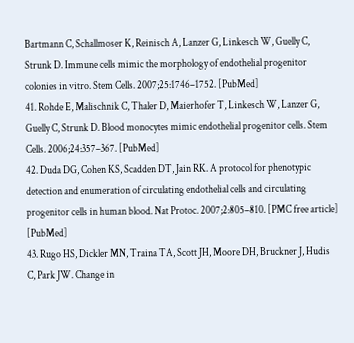Bartmann C, Schallmoser K, Reinisch A, Lanzer G, Linkesch W, Guelly C, Strunk D. Immune cells mimic the morphology of endothelial progenitor colonies in vitro. Stem Cells. 2007;25:1746–1752. [PubMed]
41. Rohde E, Malischnik C, Thaler D, Maierhofer T, Linkesch W, Lanzer G, Guelly C, Strunk D. Blood monocytes mimic endothelial progenitor cells. Stem Cells. 2006;24:357–367. [PubMed]
42. Duda DG, Cohen KS, Scadden DT, Jain RK. A protocol for phenotypic detection and enumeration of circulating endothelial cells and circulating progenitor cells in human blood. Nat Protoc. 2007;2:805–810. [PMC free article] [PubMed]
43. Rugo HS, Dickler MN, Traina TA, Scott JH, Moore DH, Bruckner J, Hudis C, Park JW. Change in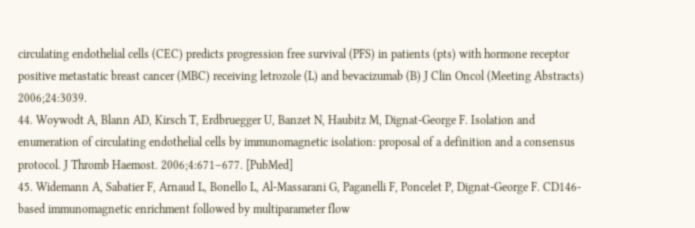circulating endothelial cells (CEC) predicts progression free survival (PFS) in patients (pts) with hormone receptor positive metastatic breast cancer (MBC) receiving letrozole (L) and bevacizumab (B) J Clin Oncol (Meeting Abstracts) 2006;24:3039.
44. Woywodt A, Blann AD, Kirsch T, Erdbruegger U, Banzet N, Haubitz M, Dignat-George F. Isolation and enumeration of circulating endothelial cells by immunomagnetic isolation: proposal of a definition and a consensus protocol. J Thromb Haemost. 2006;4:671–677. [PubMed]
45. Widemann A, Sabatier F, Arnaud L, Bonello L, Al-Massarani G, Paganelli F, Poncelet P, Dignat-George F. CD146-based immunomagnetic enrichment followed by multiparameter flow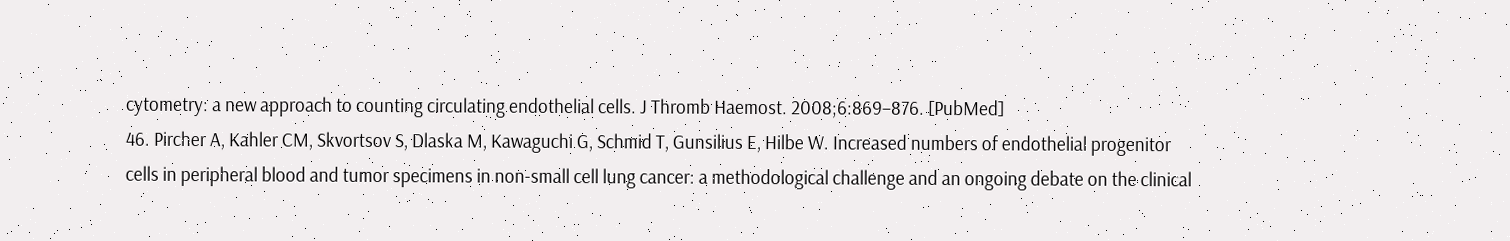cytometry: a new approach to counting circulating endothelial cells. J Thromb Haemost. 2008;6:869–876. [PubMed]
46. Pircher A, Kahler CM, Skvortsov S, Dlaska M, Kawaguchi G, Schmid T, Gunsilius E, Hilbe W. Increased numbers of endothelial progenitor cells in peripheral blood and tumor specimens in non-small cell lung cancer: a methodological challenge and an ongoing debate on the clinical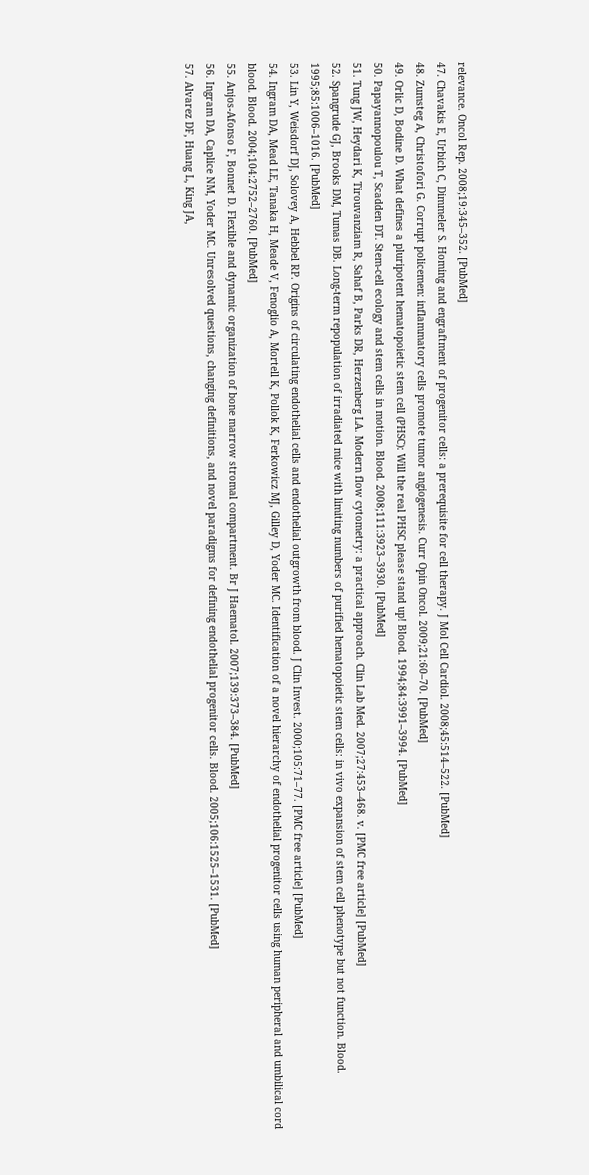relevance. Oncol Rep. 2008;19:345–352. [PubMed]
47. Chavakis E, Urbich C, Dimmeler S. Homing and engraftment of progenitor cells: a prerequisite for cell therapy. J Mol Cell Cardiol. 2008;45:514–522. [PubMed]
48. Zumsteg A, Christofori G. Corrupt policemen: inflammatory cells promote tumor angiogenesis. Curr Opin Oncol. 2009;21:60–70. [PubMed]
49. Orlic D, Bodine D. What defines a pluripotent hematopoietic stem cell (PHSC): Will the real PHSC please stand up! Blood. 1994;84:3991–3994. [PubMed]
50. Papayannopoulou T, Scadden DT. Stem-cell ecology and stem cells in motion. Blood. 2008;111:3923–3930. [PubMed]
51. Tung JW, Heydari K, Tirouvanziam R, Sahaf B, Parks DR, Herzenberg LA. Modern flow cytometry: a practical approach. Clin Lab Med. 2007;27:453–468. v. [PMC free article] [PubMed]
52. Spangrude GJ, Brooks DM, Tumas DB. Long-term repopulation of irradiated mice with limiting numbers of purified hematopoietic stem cells: in vivo expansion of stem cell phenotype but not function. Blood. 1995;85:1006–1016. [PubMed]
53. Lin Y, Weisdorf DJ, Solovey A, Hebbel RP. Origins of circulating endothelial cells and endothelial outgrowth from blood. J Clin Invest. 2000;105:71–77. [PMC free article] [PubMed]
54. Ingram DA, Mead LE, Tanaka H, Meade V, Fenoglio A, Mortell K, Pollok K, Ferkowicz MJ, Gilley D, Yoder MC. Identification of a novel hierarchy of endothelial progenitor cells using human peripheral and umbilical cord blood. Blood. 2004;104:2752–2760. [PubMed]
55. Anjos-Afonso F, Bonnet D. Flexible and dynamic organization of bone marrow stromal compartment. Br J Haematol. 2007;139:373–384. [PubMed]
56. Ingram DA, Caplice NM, Yoder MC. Unresolved questions, changing definitions, and novel paradigms for defining endothelial progenitor cells. Blood. 2005;106:1525–1531. [PubMed]
57. Alvarez DF, Huang L, King JA,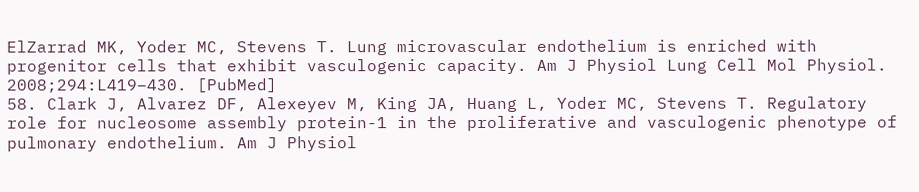ElZarrad MK, Yoder MC, Stevens T. Lung microvascular endothelium is enriched with progenitor cells that exhibit vasculogenic capacity. Am J Physiol Lung Cell Mol Physiol. 2008;294:L419–430. [PubMed]
58. Clark J, Alvarez DF, Alexeyev M, King JA, Huang L, Yoder MC, Stevens T. Regulatory role for nucleosome assembly protein-1 in the proliferative and vasculogenic phenotype of pulmonary endothelium. Am J Physiol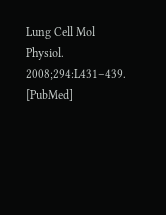Lung Cell Mol Physiol. 2008;294:L431–439. [PubMed]